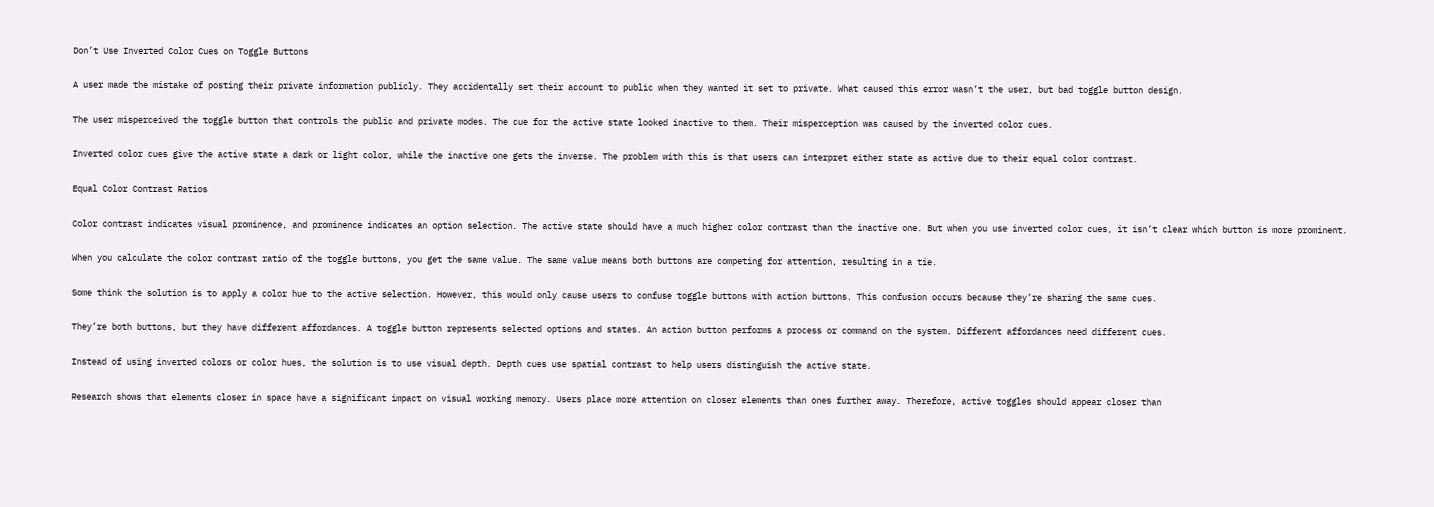Don’t Use Inverted Color Cues on Toggle Buttons

A user made the mistake of posting their private information publicly. They accidentally set their account to public when they wanted it set to private. What caused this error wasn’t the user, but bad toggle button design.

The user misperceived the toggle button that controls the public and private modes. The cue for the active state looked inactive to them. Their misperception was caused by the inverted color cues.

Inverted color cues give the active state a dark or light color, while the inactive one gets the inverse. The problem with this is that users can interpret either state as active due to their equal color contrast.

Equal Color Contrast Ratios

Color contrast indicates visual prominence, and prominence indicates an option selection. The active state should have a much higher color contrast than the inactive one. But when you use inverted color cues, it isn’t clear which button is more prominent.

When you calculate the color contrast ratio of the toggle buttons, you get the same value. The same value means both buttons are competing for attention, resulting in a tie.

Some think the solution is to apply a color hue to the active selection. However, this would only cause users to confuse toggle buttons with action buttons. This confusion occurs because they’re sharing the same cues.

They’re both buttons, but they have different affordances. A toggle button represents selected options and states. An action button performs a process or command on the system. Different affordances need different cues.

Instead of using inverted colors or color hues, the solution is to use visual depth. Depth cues use spatial contrast to help users distinguish the active state.

Research shows that elements closer in space have a significant impact on visual working memory. Users place more attention on closer elements than ones further away. Therefore, active toggles should appear closer than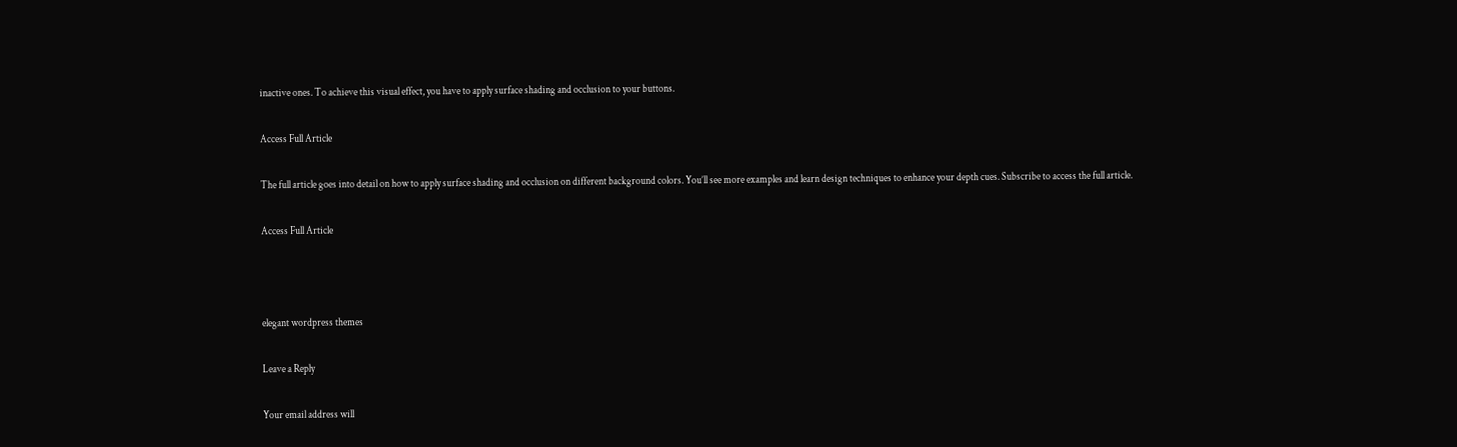inactive ones. To achieve this visual effect, you have to apply surface shading and occlusion to your buttons.

Access Full Article

The full article goes into detail on how to apply surface shading and occlusion on different background colors. You’ll see more examples and learn design techniques to enhance your depth cues. Subscribe to access the full article.

Access Full Article



elegant wordpress themes

Leave a Reply

Your email address will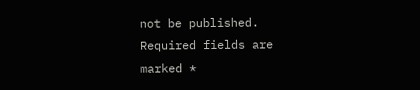not be published. Required fields are marked *